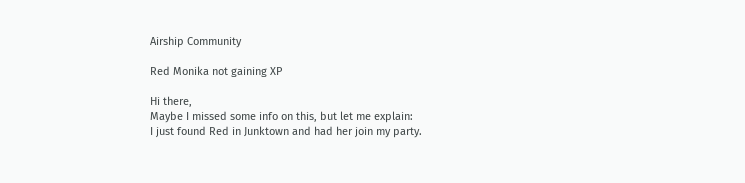Airship Community

Red Monika not gaining XP

Hi there,
Maybe I missed some info on this, but let me explain:
I just found Red in Junktown and had her join my party.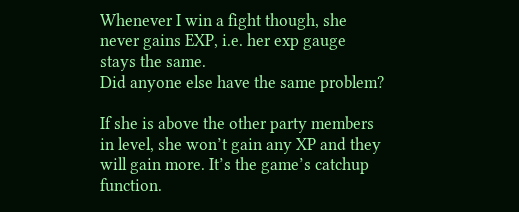Whenever I win a fight though, she never gains EXP, i.e. her exp gauge stays the same.
Did anyone else have the same problem?

If she is above the other party members in level, she won’t gain any XP and they will gain more. It’s the game’s catchup function.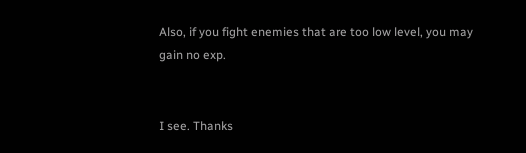Also, if you fight enemies that are too low level, you may gain no exp.


I see. Thanks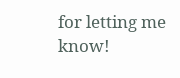for letting me know!